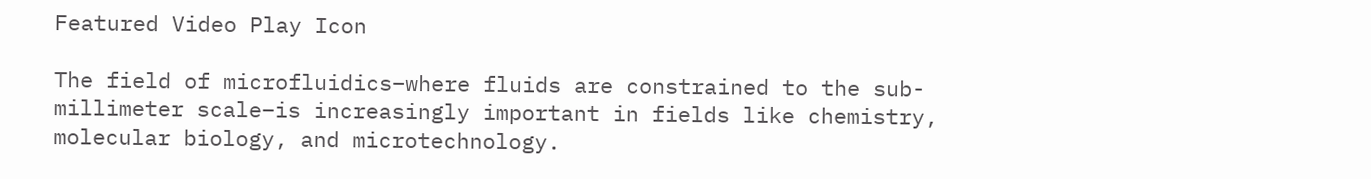Featured Video Play Icon

The field of microfluidics–where fluids are constrained to the sub-millimeter scale–is increasingly important in fields like chemistry, molecular biology, and microtechnology.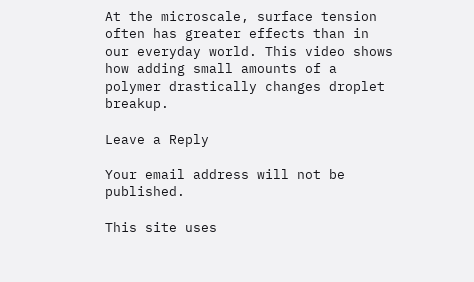At the microscale, surface tension often has greater effects than in our everyday world. This video shows how adding small amounts of a polymer drastically changes droplet breakup.

Leave a Reply

Your email address will not be published.

This site uses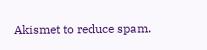Akismet to reduce spam.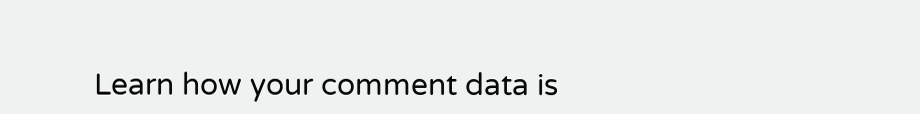Learn how your comment data is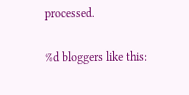processed.

%d bloggers like this: